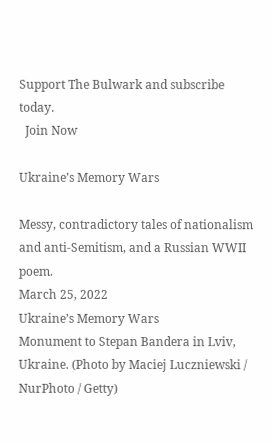Support The Bulwark and subscribe today.
  Join Now

Ukraine’s Memory Wars

Messy, contradictory tales of nationalism and anti-Semitism, and a Russian WWII poem.
March 25, 2022
Ukraine’s Memory Wars
Monument to Stepan Bandera in Lviv, Ukraine. (Photo by Maciej Luczniewski / NurPhoto / Getty)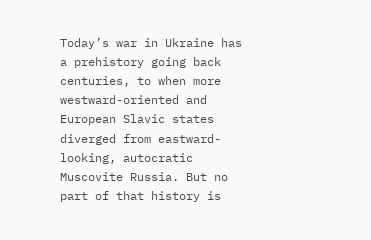Today’s war in Ukraine has a prehistory going back centuries, to when more westward-oriented and European Slavic states diverged from eastward-looking, autocratic Muscovite Russia. But no part of that history is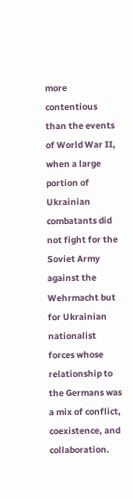more contentious than the events of World War II, when a large portion of Ukrainian combatants did not fight for the Soviet Army against the Wehrmacht but for Ukrainian nationalist forces whose relationship to the Germans was a mix of conflict, coexistence, and collaboration.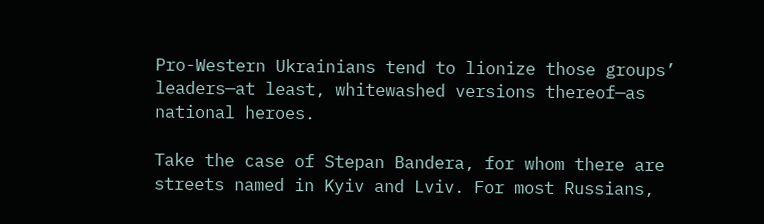Pro-Western Ukrainians tend to lionize those groups’ leaders—at least, whitewashed versions thereof—as national heroes.

Take the case of Stepan Bandera, for whom there are streets named in Kyiv and Lviv. For most Russians,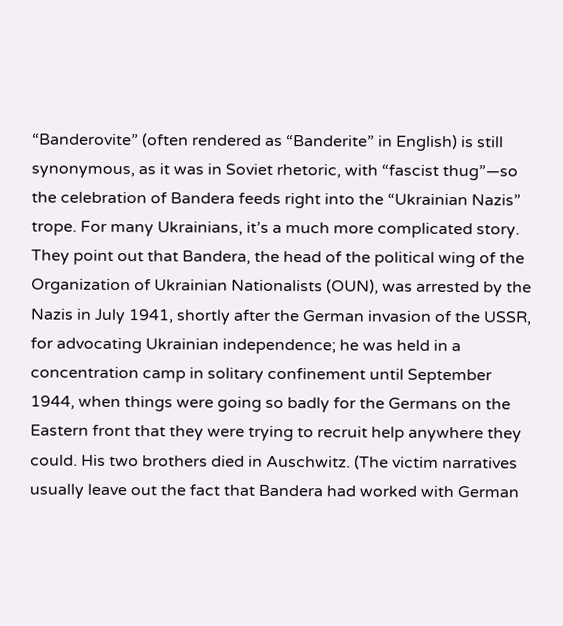“Banderovite” (often rendered as “Banderite” in English) is still synonymous, as it was in Soviet rhetoric, with “fascist thug”—so the celebration of Bandera feeds right into the “Ukrainian Nazis” trope. For many Ukrainians, it’s a much more complicated story. They point out that Bandera, the head of the political wing of the Organization of Ukrainian Nationalists (OUN), was arrested by the Nazis in July 1941, shortly after the German invasion of the USSR, for advocating Ukrainian independence; he was held in a concentration camp in solitary confinement until September 1944, when things were going so badly for the Germans on the Eastern front that they were trying to recruit help anywhere they could. His two brothers died in Auschwitz. (The victim narratives usually leave out the fact that Bandera had worked with German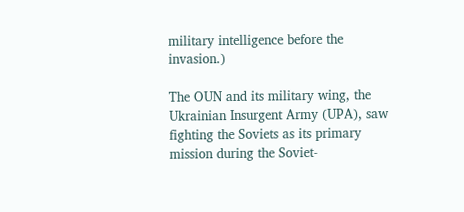military intelligence before the invasion.)

The OUN and its military wing, the Ukrainian Insurgent Army (UPA), saw fighting the Soviets as its primary mission during the Soviet-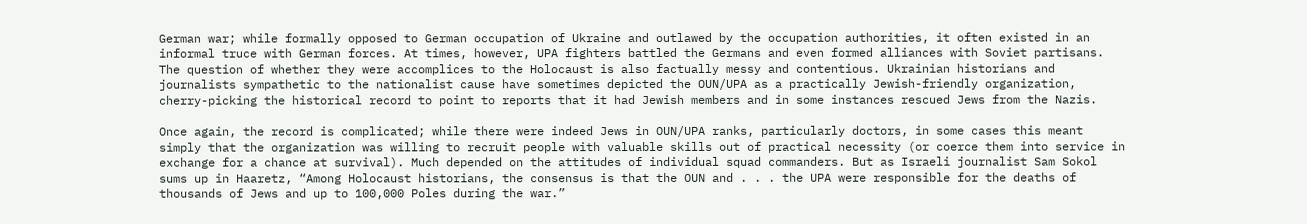German war; while formally opposed to German occupation of Ukraine and outlawed by the occupation authorities, it often existed in an informal truce with German forces. At times, however, UPA fighters battled the Germans and even formed alliances with Soviet partisans. The question of whether they were accomplices to the Holocaust is also factually messy and contentious. Ukrainian historians and journalists sympathetic to the nationalist cause have sometimes depicted the OUN/UPA as a practically Jewish-friendly organization, cherry-picking the historical record to point to reports that it had Jewish members and in some instances rescued Jews from the Nazis.

Once again, the record is complicated; while there were indeed Jews in OUN/UPA ranks, particularly doctors, in some cases this meant simply that the organization was willing to recruit people with valuable skills out of practical necessity (or coerce them into service in exchange for a chance at survival). Much depended on the attitudes of individual squad commanders. But as Israeli journalist Sam Sokol sums up in Haaretz, “Among Holocaust historians, the consensus is that the OUN and . . . the UPA were responsible for the deaths of thousands of Jews and up to 100,000 Poles during the war.”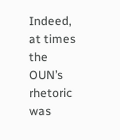Indeed, at times the OUN’s rhetoric was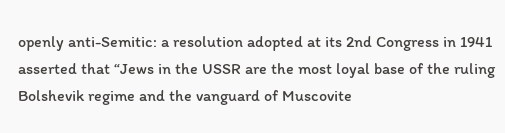openly anti-Semitic: a resolution adopted at its 2nd Congress in 1941 asserted that “Jews in the USSR are the most loyal base of the ruling Bolshevik regime and the vanguard of Muscovite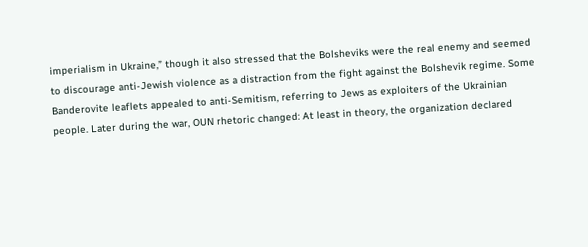imperialism in Ukraine,” though it also stressed that the Bolsheviks were the real enemy and seemed to discourage anti-Jewish violence as a distraction from the fight against the Bolshevik regime. Some Banderovite leaflets appealed to anti-Semitism, referring to Jews as exploiters of the Ukrainian people. Later during the war, OUN rhetoric changed: At least in theory, the organization declared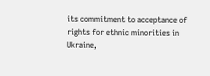its commitment to acceptance of rights for ethnic minorities in Ukraine,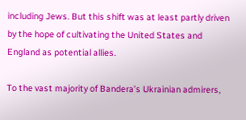including Jews. But this shift was at least partly driven by the hope of cultivating the United States and England as potential allies.

To the vast majority of Bandera’s Ukrainian admirers,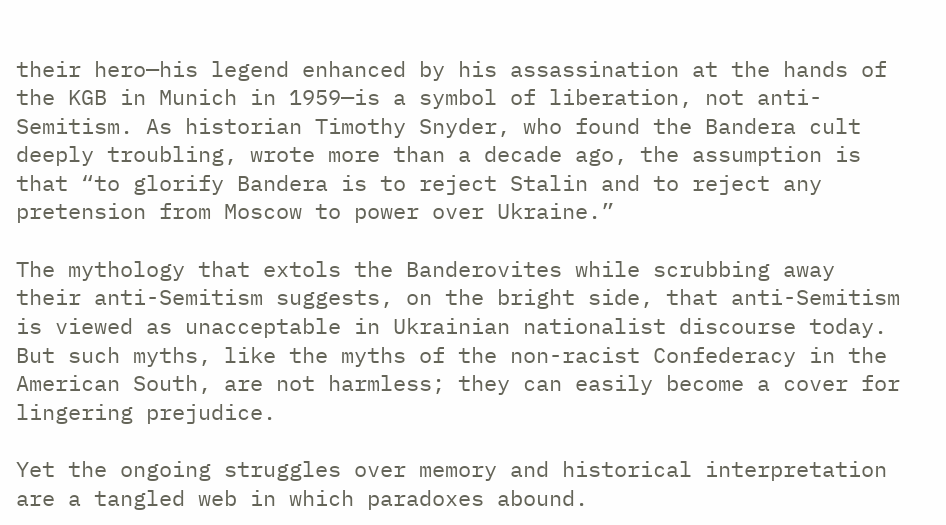their hero—his legend enhanced by his assassination at the hands of the KGB in Munich in 1959—is a symbol of liberation, not anti-Semitism. As historian Timothy Snyder, who found the Bandera cult deeply troubling, wrote more than a decade ago, the assumption is that “to glorify Bandera is to reject Stalin and to reject any pretension from Moscow to power over Ukraine.”

The mythology that extols the Banderovites while scrubbing away their anti-Semitism suggests, on the bright side, that anti-Semitism is viewed as unacceptable in Ukrainian nationalist discourse today. But such myths, like the myths of the non-racist Confederacy in the American South, are not harmless; they can easily become a cover for lingering prejudice.

Yet the ongoing struggles over memory and historical interpretation are a tangled web in which paradoxes abound.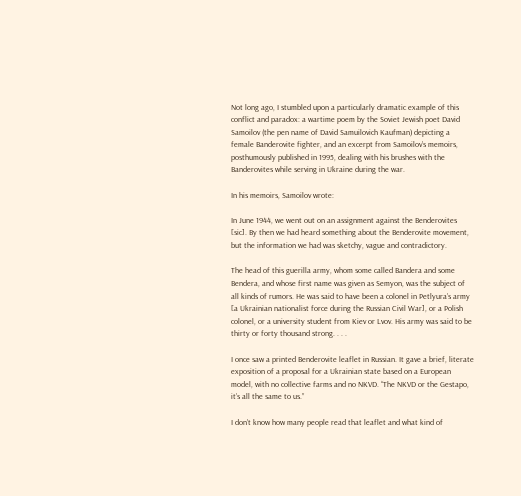Not long ago, I stumbled upon a particularly dramatic example of this conflict and paradox: a wartime poem by the Soviet Jewish poet David Samoilov (the pen name of David Samuilovich Kaufman) depicting a female Banderovite fighter, and an excerpt from Samoilov’s memoirs, posthumously published in 1995, dealing with his brushes with the Banderovites while serving in Ukraine during the war.

In his memoirs, Samoilov wrote:

In June 1944, we went out on an assignment against the Benderovites [sic]. By then we had heard something about the Benderovite movement, but the information we had was sketchy, vague and contradictory.

The head of this guerilla army, whom some called Bandera and some Bendera, and whose first name was given as Semyon, was the subject of all kinds of rumors. He was said to have been a colonel in Petlyura’s army [a Ukrainian nationalist force during the Russian Civil War], or a Polish colonel, or a university student from Kiev or Lvov. His army was said to be thirty or forty thousand strong. . . .

I once saw a printed Benderovite leaflet in Russian. It gave a brief, literate exposition of a proposal for a Ukrainian state based on a European model, with no collective farms and no NKVD. “The NKVD or the Gestapo, it’s all the same to us.”

I don’t know how many people read that leaflet and what kind of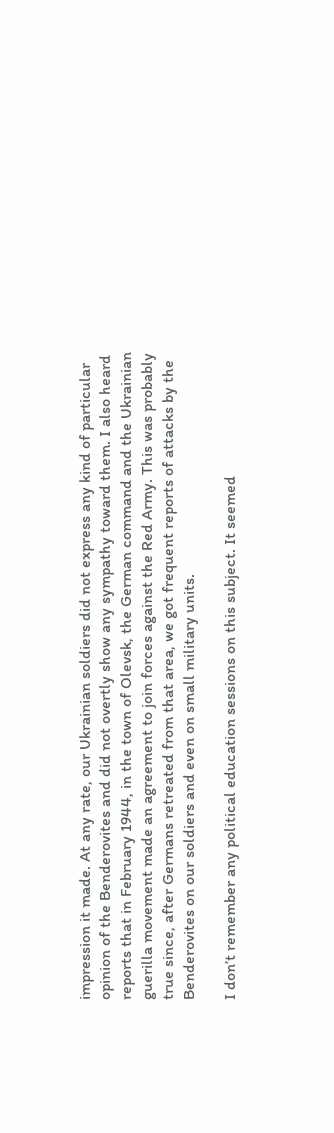impression it made. At any rate, our Ukrainian soldiers did not express any kind of particular opinion of the Benderovites and did not overtly show any sympathy toward them. I also heard reports that in February 1944, in the town of Olevsk, the German command and the Ukrainian guerilla movement made an agreement to join forces against the Red Army. This was probably true since, after Germans retreated from that area, we got frequent reports of attacks by the Benderovites on our soldiers and even on small military units.

I don’t remember any political education sessions on this subject. It seemed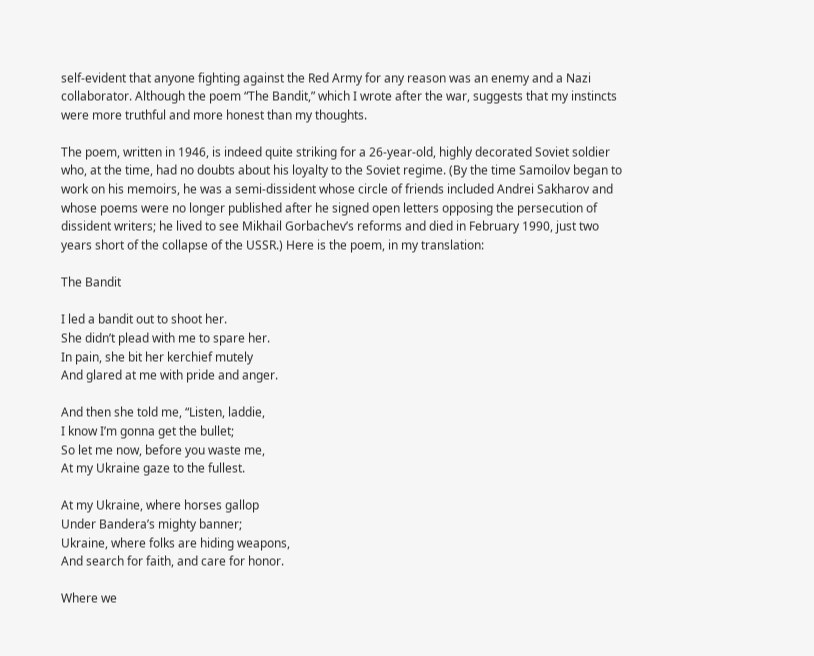self-evident that anyone fighting against the Red Army for any reason was an enemy and a Nazi collaborator. Although the poem “The Bandit,” which I wrote after the war, suggests that my instincts were more truthful and more honest than my thoughts.

The poem, written in 1946, is indeed quite striking for a 26-year-old, highly decorated Soviet soldier who, at the time, had no doubts about his loyalty to the Soviet regime. (By the time Samoilov began to work on his memoirs, he was a semi-dissident whose circle of friends included Andrei Sakharov and whose poems were no longer published after he signed open letters opposing the persecution of dissident writers; he lived to see Mikhail Gorbachev’s reforms and died in February 1990, just two years short of the collapse of the USSR.) Here is the poem, in my translation:

The Bandit

I led a bandit out to shoot her.
She didn’t plead with me to spare her.
In pain, she bit her kerchief mutely
And glared at me with pride and anger.

And then she told me, “Listen, laddie,
I know I’m gonna get the bullet;
So let me now, before you waste me,
At my Ukraine gaze to the fullest.

At my Ukraine, where horses gallop
Under Bandera’s mighty banner;
Ukraine, where folks are hiding weapons,
And search for faith, and care for honor.

Where we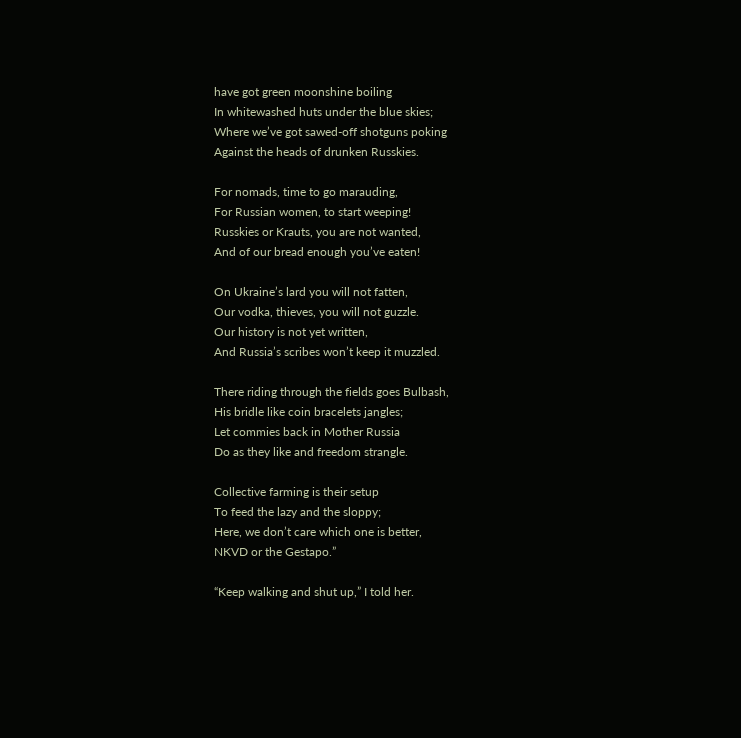have got green moonshine boiling
In whitewashed huts under the blue skies;
Where we’ve got sawed-off shotguns poking
Against the heads of drunken Russkies.

For nomads, time to go marauding,
For Russian women, to start weeping!
Russkies or Krauts, you are not wanted,
And of our bread enough you’ve eaten!

On Ukraine’s lard you will not fatten,
Our vodka, thieves, you will not guzzle.
Our history is not yet written,
And Russia’s scribes won’t keep it muzzled.

There riding through the fields goes Bulbash,
His bridle like coin bracelets jangles;
Let commies back in Mother Russia
Do as they like and freedom strangle.

Collective farming is their setup
To feed the lazy and the sloppy;
Here, we don’t care which one is better,
NKVD or the Gestapo.”

“Keep walking and shut up,” I told her.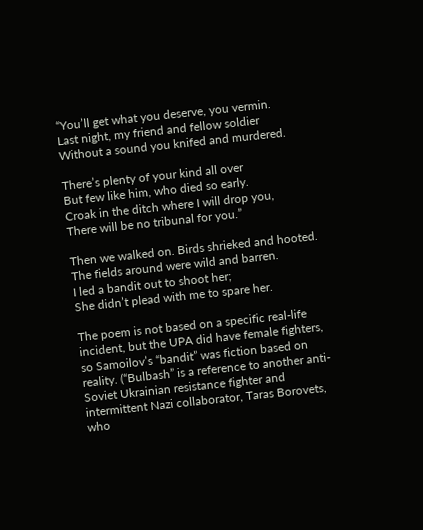“You’ll get what you deserve, you vermin.
Last night, my friend and fellow soldier
Without a sound you knifed and murdered.

There’s plenty of your kind all over
But few like him, who died so early.
Croak in the ditch where I will drop you,
There will be no tribunal for you.”

Then we walked on. Birds shrieked and hooted.
The fields around were wild and barren.
I led a bandit out to shoot her;
She didn’t plead with me to spare her.

The poem is not based on a specific real-life incident, but the UPA did have female fighters, so Samoilov’s “bandit” was fiction based on reality. (“Bulbash” is a reference to another anti-Soviet Ukrainian resistance fighter and intermittent Nazi collaborator, Taras Borovets, who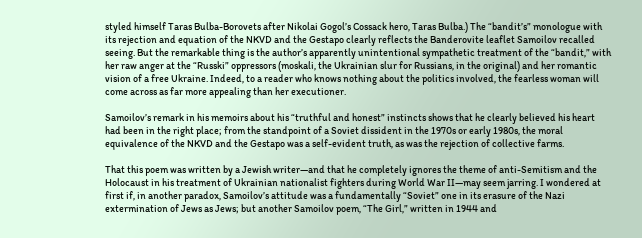styled himself Taras Bulba-Borovets after Nikolai Gogol’s Cossack hero, Taras Bulba.) The “bandit’s” monologue with its rejection and equation of the NKVD and the Gestapo clearly reflects the Banderovite leaflet Samoilov recalled seeing. But the remarkable thing is the author’s apparently unintentional sympathetic treatment of the “bandit,” with her raw anger at the “Russki” oppressors (moskali, the Ukrainian slur for Russians, in the original) and her romantic vision of a free Ukraine. Indeed, to a reader who knows nothing about the politics involved, the fearless woman will come across as far more appealing than her executioner.

Samoilov’s remark in his memoirs about his “truthful and honest” instincts shows that he clearly believed his heart had been in the right place; from the standpoint of a Soviet dissident in the 1970s or early 1980s, the moral equivalence of the NKVD and the Gestapo was a self-evident truth, as was the rejection of collective farms.

That this poem was written by a Jewish writer—and that he completely ignores the theme of anti-Semitism and the Holocaust in his treatment of Ukrainian nationalist fighters during World War II—may seem jarring. I wondered at first if, in another paradox, Samoilov’s attitude was a fundamentally “Soviet” one in its erasure of the Nazi extermination of Jews as Jews; but another Samoilov poem, “The Girl,” written in 1944 and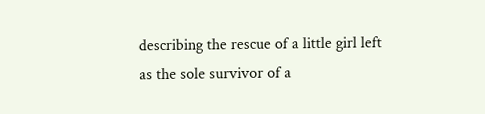describing the rescue of a little girl left as the sole survivor of a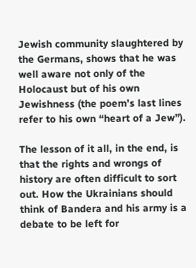Jewish community slaughtered by the Germans, shows that he was well aware not only of the Holocaust but of his own Jewishness (the poem’s last lines refer to his own “heart of a Jew”).

The lesson of it all, in the end, is that the rights and wrongs of history are often difficult to sort out. How the Ukrainians should think of Bandera and his army is a debate to be left for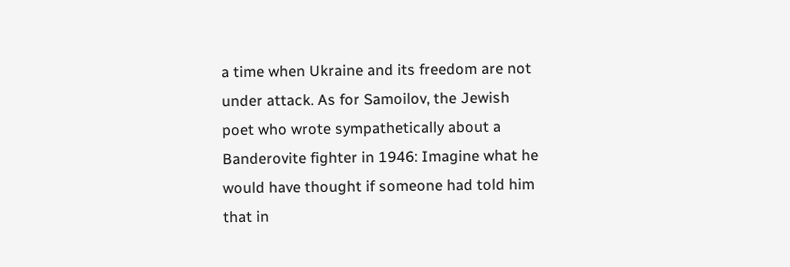a time when Ukraine and its freedom are not under attack. As for Samoilov, the Jewish poet who wrote sympathetically about a Banderovite fighter in 1946: Imagine what he would have thought if someone had told him that in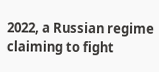2022, a Russian regime claiming to fight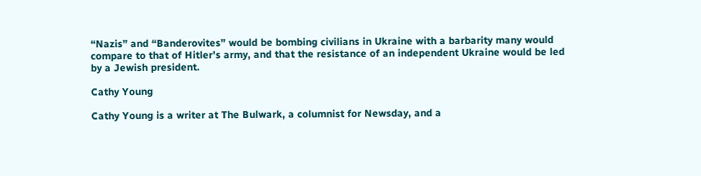“Nazis” and “Banderovites” would be bombing civilians in Ukraine with a barbarity many would compare to that of Hitler’s army, and that the resistance of an independent Ukraine would be led by a Jewish president.

Cathy Young

Cathy Young is a writer at The Bulwark, a columnist for Newsday, and a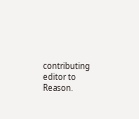contributing editor to Reason.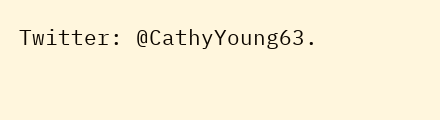Twitter: @CathyYoung63.